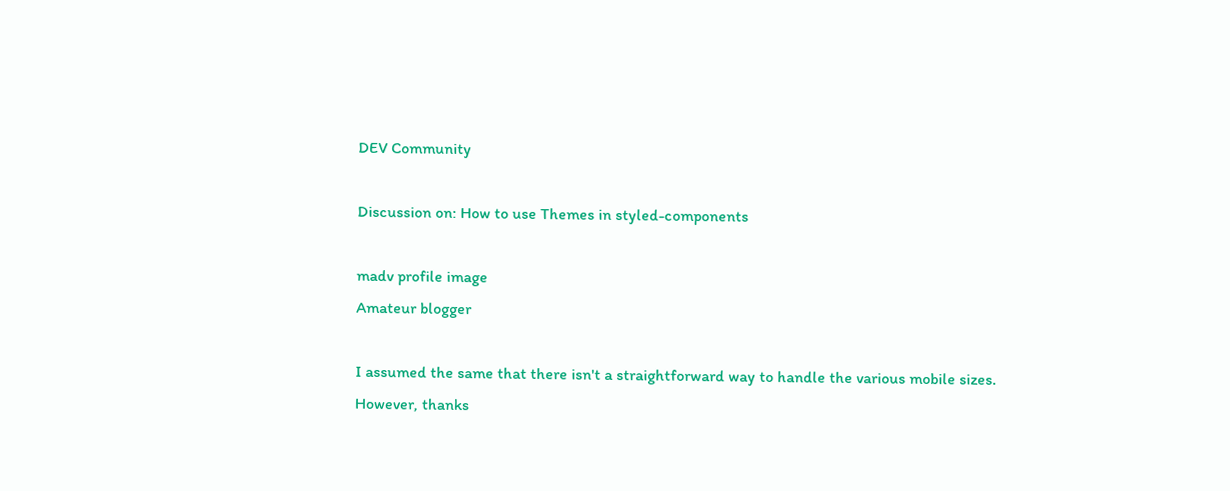DEV Community

Discussion on: How to use Themes in styled-components

madv profile image
Amateur blogger

I assumed the same that there isn't a straightforward way to handle the various mobile sizes.
However, thanks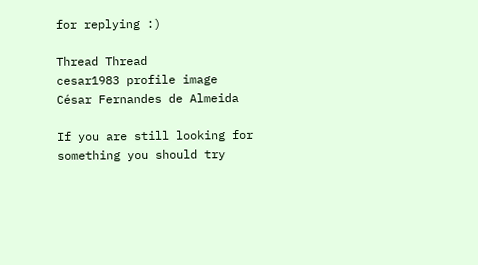for replying :)

Thread Thread
cesar1983 profile image
César Fernandes de Almeida

If you are still looking for something you should try